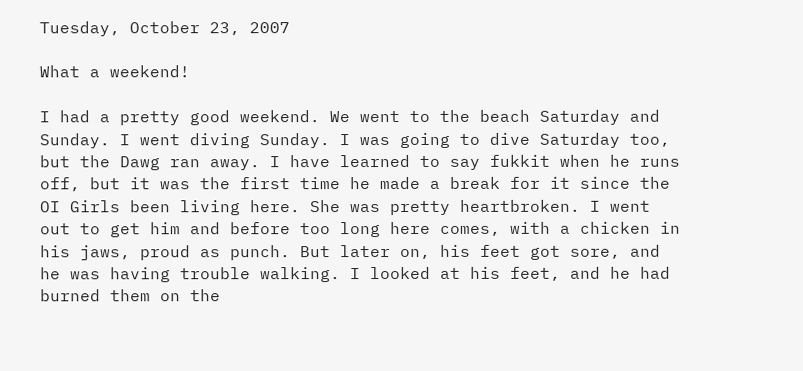Tuesday, October 23, 2007

What a weekend!

I had a pretty good weekend. We went to the beach Saturday and Sunday. I went diving Sunday. I was going to dive Saturday too, but the Dawg ran away. I have learned to say fukkit when he runs off, but it was the first time he made a break for it since the OI Girls been living here. She was pretty heartbroken. I went out to get him and before too long here comes, with a chicken in his jaws, proud as punch. But later on, his feet got sore, and he was having trouble walking. I looked at his feet, and he had burned them on the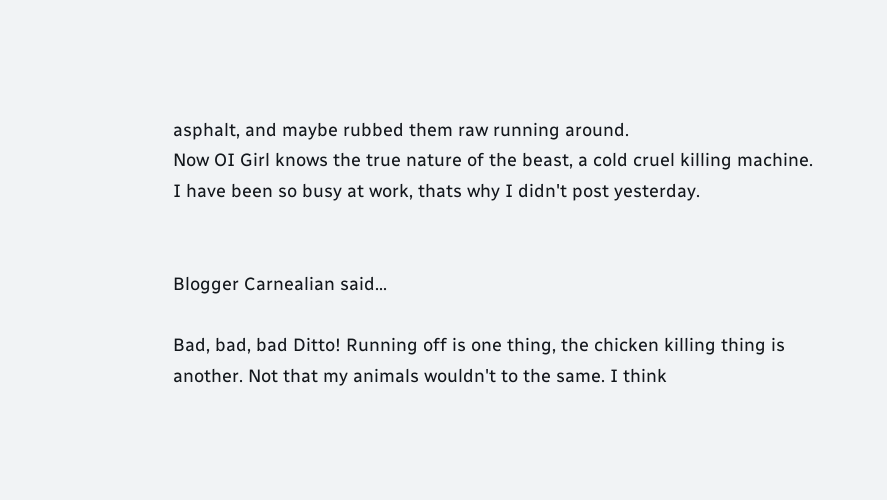asphalt, and maybe rubbed them raw running around.
Now OI Girl knows the true nature of the beast, a cold cruel killing machine.
I have been so busy at work, thats why I didn't post yesterday.


Blogger Carnealian said...

Bad, bad, bad Ditto! Running off is one thing, the chicken killing thing is another. Not that my animals wouldn't to the same. I think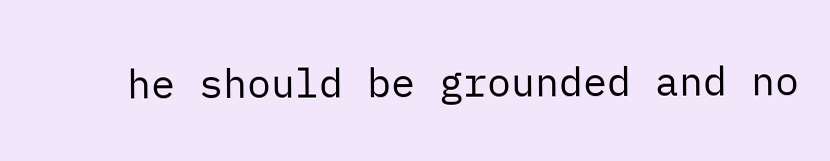he should be grounded and no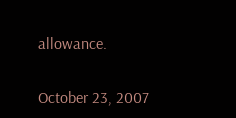allowance.

October 23, 2007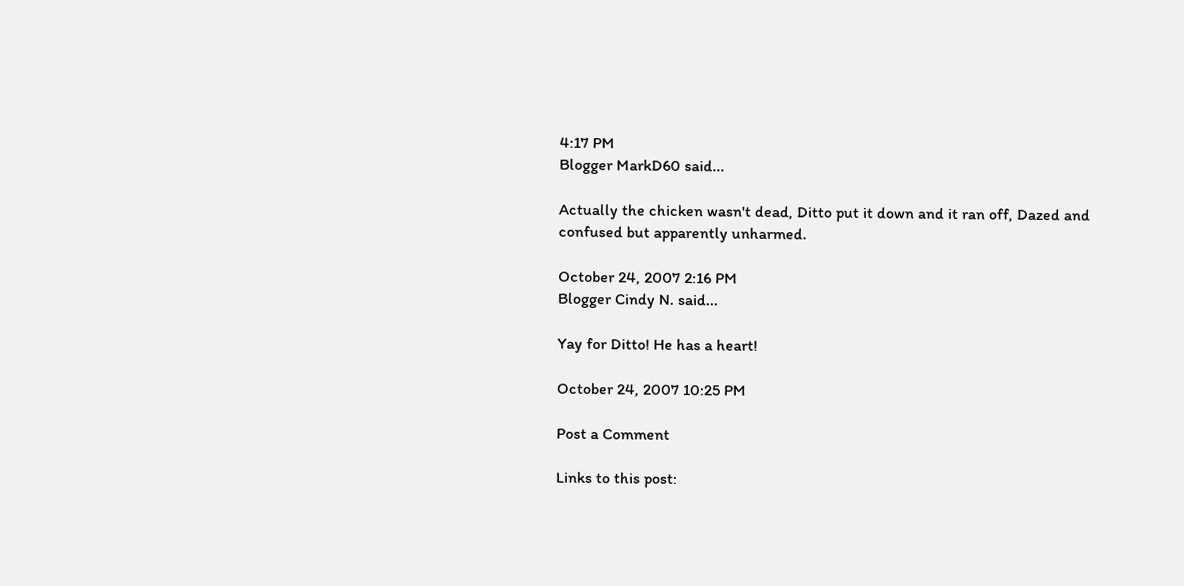4:17 PM
Blogger MarkD60 said...

Actually the chicken wasn't dead, Ditto put it down and it ran off, Dazed and confused but apparently unharmed.

October 24, 2007 2:16 PM
Blogger Cindy N. said...

Yay for Ditto! He has a heart!

October 24, 2007 10:25 PM

Post a Comment

Links to this post: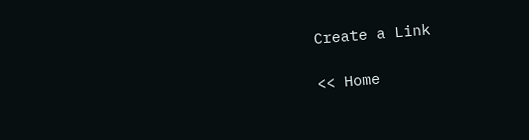Create a Link

<< Home